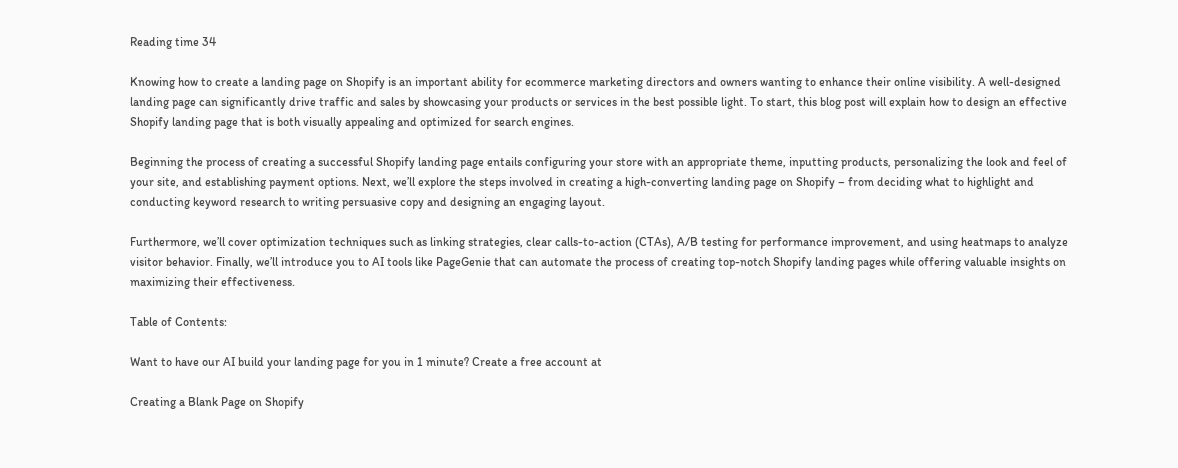Reading time 34

Knowing how to create a landing page on Shopify is an important ability for ecommerce marketing directors and owners wanting to enhance their online visibility. A well-designed landing page can significantly drive traffic and sales by showcasing your products or services in the best possible light. To start, this blog post will explain how to design an effective Shopify landing page that is both visually appealing and optimized for search engines.

Beginning the process of creating a successful Shopify landing page entails configuring your store with an appropriate theme, inputting products, personalizing the look and feel of your site, and establishing payment options. Next, we’ll explore the steps involved in creating a high-converting landing page on Shopify – from deciding what to highlight and conducting keyword research to writing persuasive copy and designing an engaging layout.

Furthermore, we’ll cover optimization techniques such as linking strategies, clear calls-to-action (CTAs), A/B testing for performance improvement, and using heatmaps to analyze visitor behavior. Finally, we’ll introduce you to AI tools like PageGenie that can automate the process of creating top-notch Shopify landing pages while offering valuable insights on maximizing their effectiveness.

Table of Contents:

Want to have our AI build your landing page for you in 1 minute? Create a free account at

Creating a Blank Page on Shopify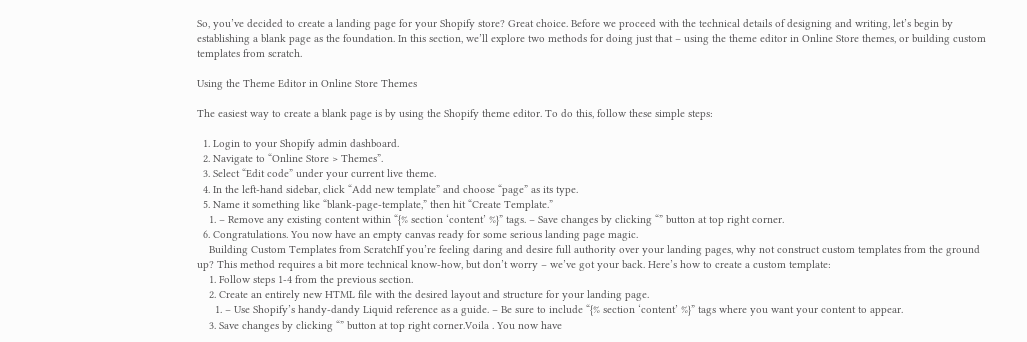So, you’ve decided to create a landing page for your Shopify store? Great choice. Before we proceed with the technical details of designing and writing, let’s begin by establishing a blank page as the foundation. In this section, we’ll explore two methods for doing just that – using the theme editor in Online Store themes, or building custom templates from scratch.

Using the Theme Editor in Online Store Themes

The easiest way to create a blank page is by using the Shopify theme editor. To do this, follow these simple steps:

  1. Login to your Shopify admin dashboard.
  2. Navigate to “Online Store > Themes”.
  3. Select “Edit code” under your current live theme.
  4. In the left-hand sidebar, click “Add new template” and choose “page” as its type.
  5. Name it something like “blank-page-template,” then hit “Create Template.”
    1. – Remove any existing content within “{% section ‘content’ %}” tags. – Save changes by clicking “” button at top right corner.
  6. Congratulations. You now have an empty canvas ready for some serious landing page magic.
    Building Custom Templates from ScratchIf you’re feeling daring and desire full authority over your landing pages, why not construct custom templates from the ground up? This method requires a bit more technical know-how, but don’t worry – we’ve got your back. Here’s how to create a custom template:
    1. Follow steps 1-4 from the previous section.
    2. Create an entirely new HTML file with the desired layout and structure for your landing page.
      1. – Use Shopify’s handy-dandy Liquid reference as a guide. – Be sure to include “{% section ‘content’ %}” tags where you want your content to appear.
    3. Save changes by clicking “” button at top right corner.Voila . You now have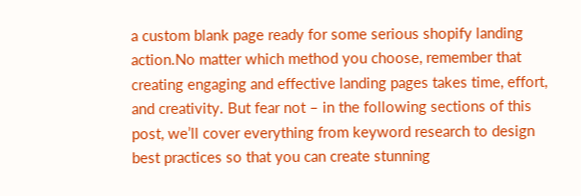a custom blank page ready for some serious shopify landing action.No matter which method you choose, remember that creating engaging and effective landing pages takes time, effort, and creativity. But fear not – in the following sections of this post, we’ll cover everything from keyword research to design best practices so that you can create stunning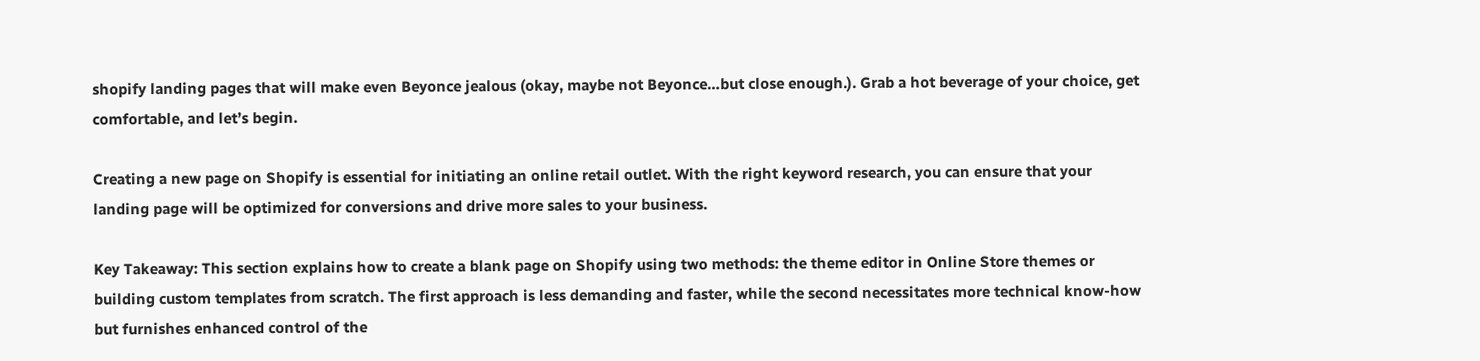shopify landing pages that will make even Beyonce jealous (okay, maybe not Beyonce…but close enough.). Grab a hot beverage of your choice, get comfortable, and let’s begin.

Creating a new page on Shopify is essential for initiating an online retail outlet. With the right keyword research, you can ensure that your landing page will be optimized for conversions and drive more sales to your business.

Key Takeaway: This section explains how to create a blank page on Shopify using two methods: the theme editor in Online Store themes or building custom templates from scratch. The first approach is less demanding and faster, while the second necessitates more technical know-how but furnishes enhanced control of the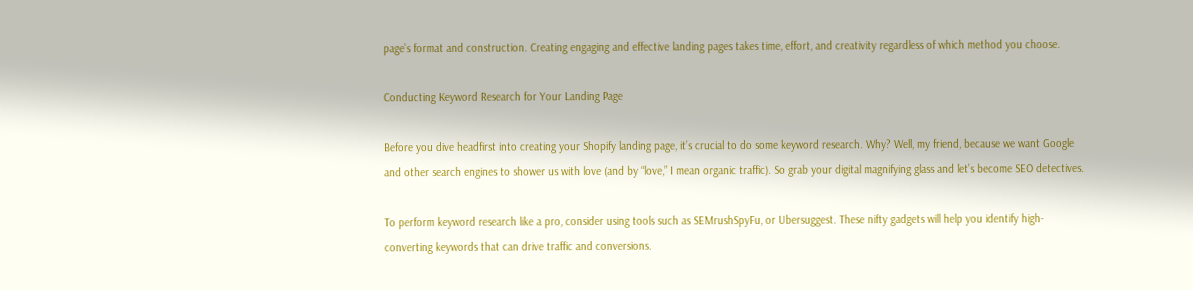page’s format and construction. Creating engaging and effective landing pages takes time, effort, and creativity regardless of which method you choose.

Conducting Keyword Research for Your Landing Page

Before you dive headfirst into creating your Shopify landing page, it’s crucial to do some keyword research. Why? Well, my friend, because we want Google and other search engines to shower us with love (and by “love,” I mean organic traffic). So grab your digital magnifying glass and let’s become SEO detectives.

To perform keyword research like a pro, consider using tools such as SEMrushSpyFu, or Ubersuggest. These nifty gadgets will help you identify high-converting keywords that can drive traffic and conversions.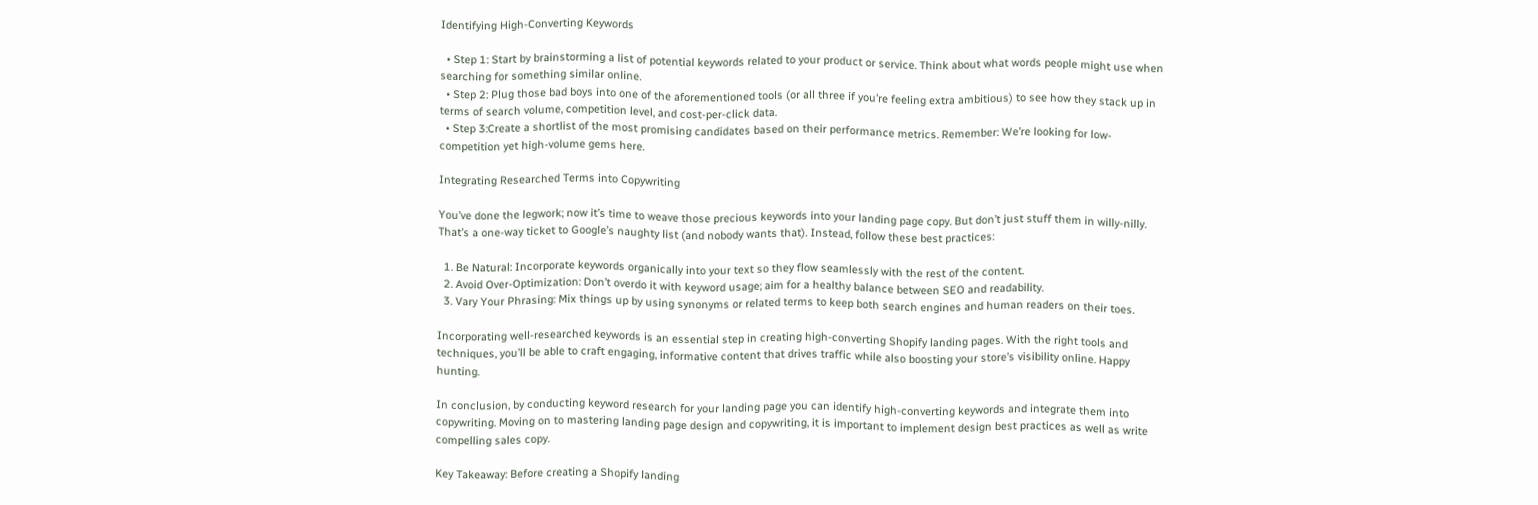Identifying High-Converting Keywords

  • Step 1: Start by brainstorming a list of potential keywords related to your product or service. Think about what words people might use when searching for something similar online.
  • Step 2: Plug those bad boys into one of the aforementioned tools (or all three if you’re feeling extra ambitious) to see how they stack up in terms of search volume, competition level, and cost-per-click data.
  • Step 3:Create a shortlist of the most promising candidates based on their performance metrics. Remember: We’re looking for low-competition yet high-volume gems here.

Integrating Researched Terms into Copywriting

You’ve done the legwork; now it’s time to weave those precious keywords into your landing page copy. But don’t just stuff them in willy-nilly. That’s a one-way ticket to Google’s naughty list (and nobody wants that). Instead, follow these best practices:

  1. Be Natural: Incorporate keywords organically into your text so they flow seamlessly with the rest of the content.
  2. Avoid Over-Optimization: Don’t overdo it with keyword usage; aim for a healthy balance between SEO and readability.
  3. Vary Your Phrasing: Mix things up by using synonyms or related terms to keep both search engines and human readers on their toes.

Incorporating well-researched keywords is an essential step in creating high-converting Shopify landing pages. With the right tools and techniques, you’ll be able to craft engaging, informative content that drives traffic while also boosting your store’s visibility online. Happy hunting.

In conclusion, by conducting keyword research for your landing page you can identify high-converting keywords and integrate them into copywriting. Moving on to mastering landing page design and copywriting, it is important to implement design best practices as well as write compelling sales copy.

Key Takeaway: Before creating a Shopify landing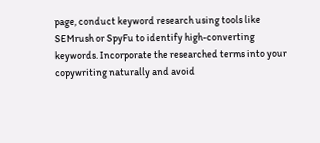page, conduct keyword research using tools like SEMrush or SpyFu to identify high-converting keywords. Incorporate the researched terms into your copywriting naturally and avoid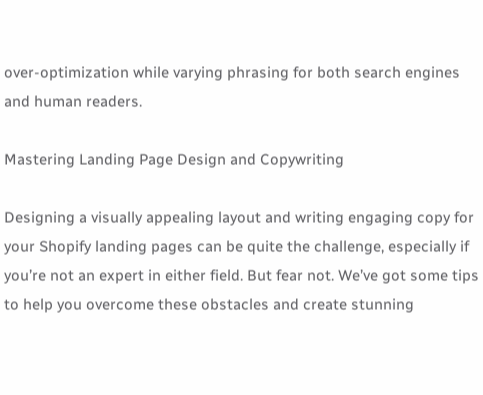over-optimization while varying phrasing for both search engines and human readers.

Mastering Landing Page Design and Copywriting

Designing a visually appealing layout and writing engaging copy for your Shopify landing pages can be quite the challenge, especially if you’re not an expert in either field. But fear not. We’ve got some tips to help you overcome these obstacles and create stunning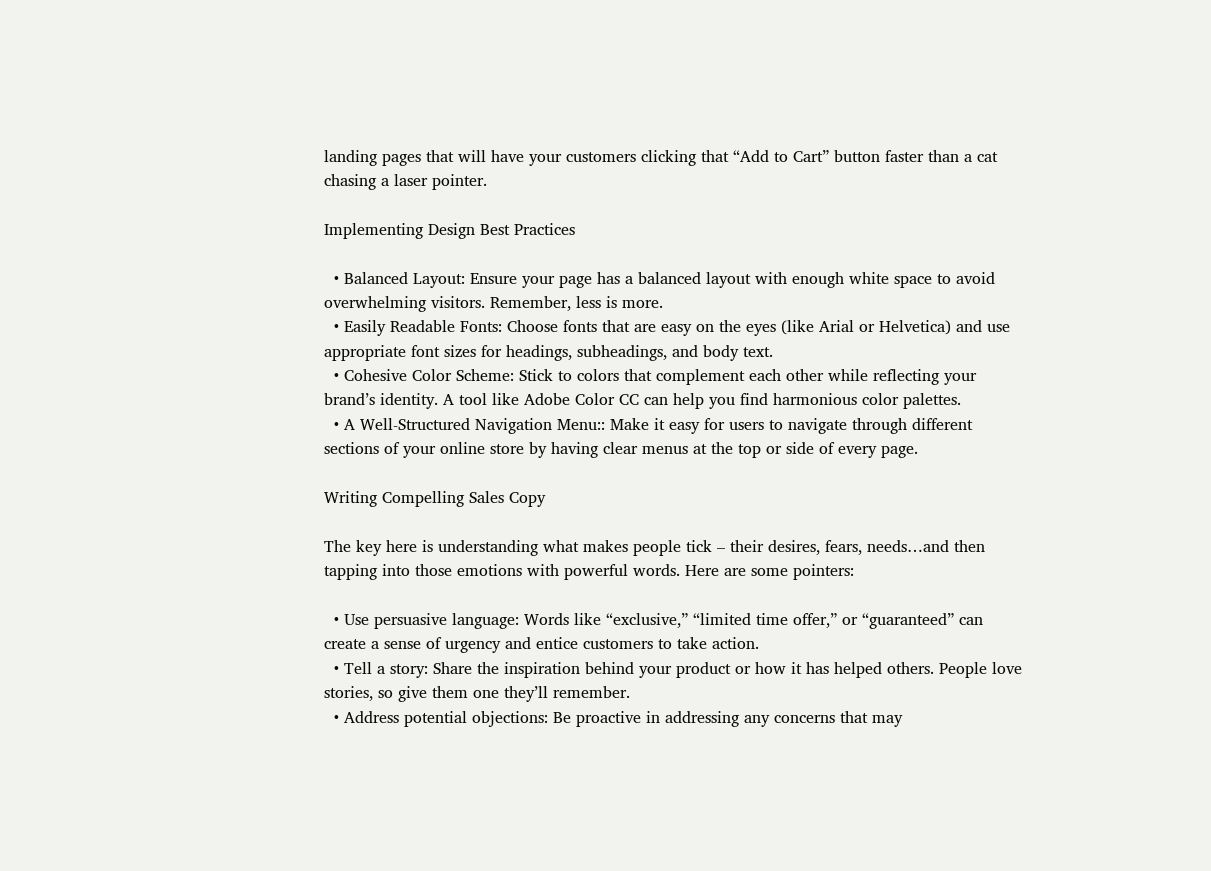landing pages that will have your customers clicking that “Add to Cart” button faster than a cat chasing a laser pointer.

Implementing Design Best Practices

  • Balanced Layout: Ensure your page has a balanced layout with enough white space to avoid overwhelming visitors. Remember, less is more.
  • Easily Readable Fonts: Choose fonts that are easy on the eyes (like Arial or Helvetica) and use appropriate font sizes for headings, subheadings, and body text.
  • Cohesive Color Scheme: Stick to colors that complement each other while reflecting your brand’s identity. A tool like Adobe Color CC can help you find harmonious color palettes.
  • A Well-Structured Navigation Menu:: Make it easy for users to navigate through different sections of your online store by having clear menus at the top or side of every page.

Writing Compelling Sales Copy

The key here is understanding what makes people tick – their desires, fears, needs…and then tapping into those emotions with powerful words. Here are some pointers:

  • Use persuasive language: Words like “exclusive,” “limited time offer,” or “guaranteed” can create a sense of urgency and entice customers to take action.
  • Tell a story: Share the inspiration behind your product or how it has helped others. People love stories, so give them one they’ll remember.
  • Address potential objections: Be proactive in addressing any concerns that may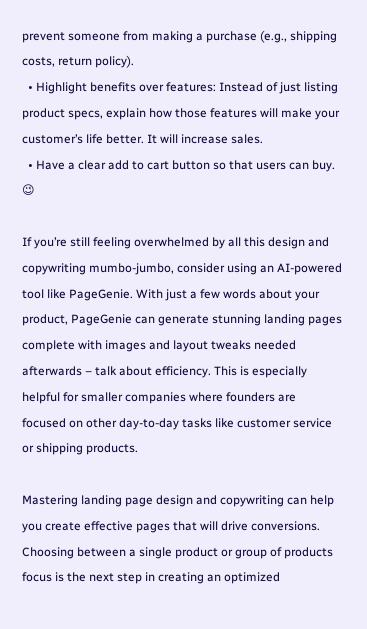prevent someone from making a purchase (e.g., shipping costs, return policy).
  • Highlight benefits over features: Instead of just listing product specs, explain how those features will make your customer’s life better. It will increase sales.
  • Have a clear add to cart button so that users can buy. 😉

If you’re still feeling overwhelmed by all this design and copywriting mumbo-jumbo, consider using an AI-powered tool like PageGenie. With just a few words about your product, PageGenie can generate stunning landing pages complete with images and layout tweaks needed afterwards – talk about efficiency. This is especially helpful for smaller companies where founders are focused on other day-to-day tasks like customer service or shipping products.

Mastering landing page design and copywriting can help you create effective pages that will drive conversions. Choosing between a single product or group of products focus is the next step in creating an optimized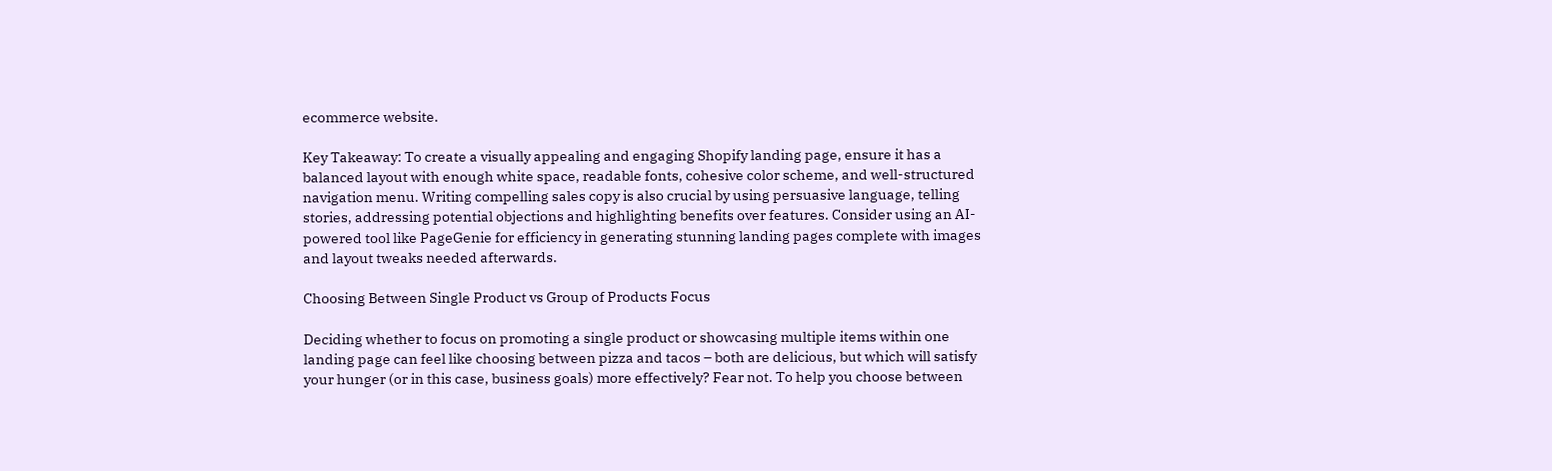ecommerce website.

Key Takeaway: To create a visually appealing and engaging Shopify landing page, ensure it has a balanced layout with enough white space, readable fonts, cohesive color scheme, and well-structured navigation menu. Writing compelling sales copy is also crucial by using persuasive language, telling stories, addressing potential objections and highlighting benefits over features. Consider using an AI-powered tool like PageGenie for efficiency in generating stunning landing pages complete with images and layout tweaks needed afterwards.

Choosing Between Single Product vs Group of Products Focus

Deciding whether to focus on promoting a single product or showcasing multiple items within one landing page can feel like choosing between pizza and tacos – both are delicious, but which will satisfy your hunger (or in this case, business goals) more effectively? Fear not. To help you choose between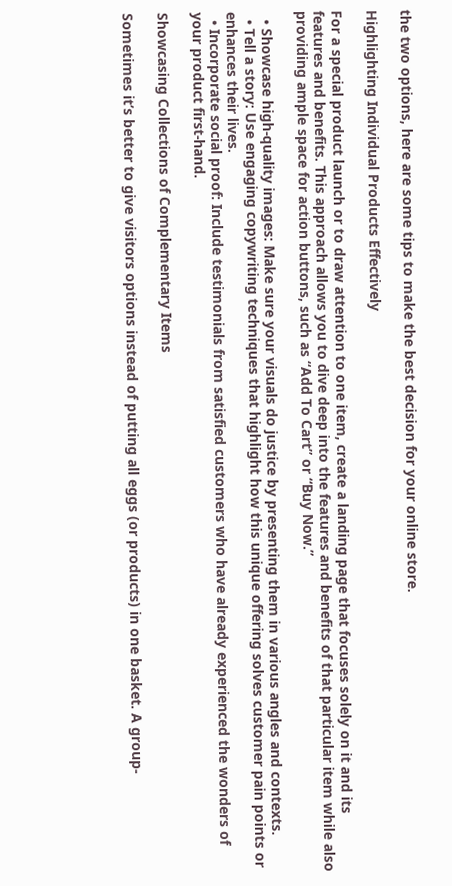the two options, here are some tips to make the best decision for your online store.

Highlighting Individual Products Effectively

For a special product launch or to draw attention to one item, create a landing page that focuses solely on it and its features and benefits. This approach allows you to dive deep into the features and benefits of that particular item while also providing ample space for action buttons, such as “Add To Cart” or “Buy Now.”

  • Showcase high-quality images: Make sure your visuals do justice by presenting them in various angles and contexts.
  • Tell a story: Use engaging copywriting techniques that highlight how this unique offering solves customer pain points or enhances their lives.
  • Incorporate social proof: Include testimonials from satisfied customers who have already experienced the wonders of your product first-hand.

Showcasing Collections of Complementary Items

Sometimes it’s better to give visitors options instead of putting all eggs (or products) in one basket. A group-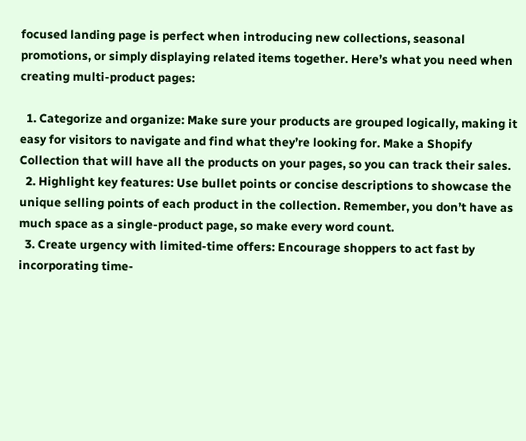focused landing page is perfect when introducing new collections, seasonal promotions, or simply displaying related items together. Here’s what you need when creating multi-product pages:

  1. Categorize and organize: Make sure your products are grouped logically, making it easy for visitors to navigate and find what they’re looking for. Make a Shopify Collection that will have all the products on your pages, so you can track their sales.
  2. Highlight key features: Use bullet points or concise descriptions to showcase the unique selling points of each product in the collection. Remember, you don’t have as much space as a single-product page, so make every word count.
  3. Create urgency with limited-time offers: Encourage shoppers to act fast by incorporating time-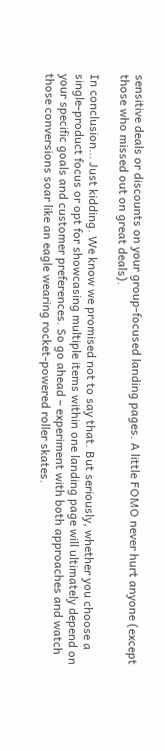sensitive deals or discounts on your group-focused landing pages. A little FOMO never hurt anyone (except those who missed out on great deals).

In conclusion… Just kidding. We know we promised not to say that. But seriously, whether you choose a single-product focus or opt for showcasing multiple items within one landing page will ultimately depend on your specific goals and customer preferences. So go ahead – experiment with both approaches and watch those conversions soar like an eagle wearing rocket-powered roller skates.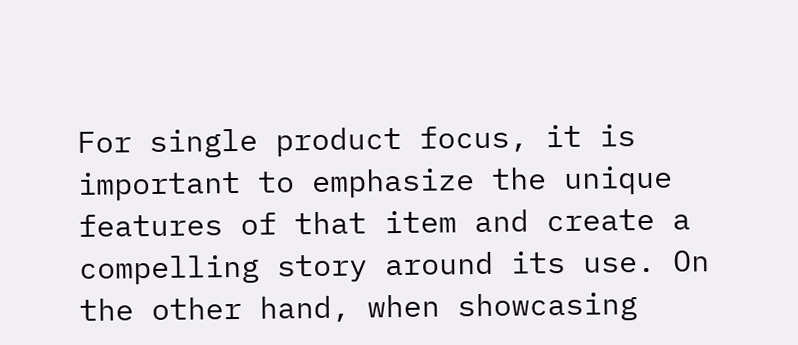For single product focus, it is important to emphasize the unique features of that item and create a compelling story around its use. On the other hand, when showcasing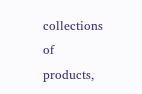collections of products,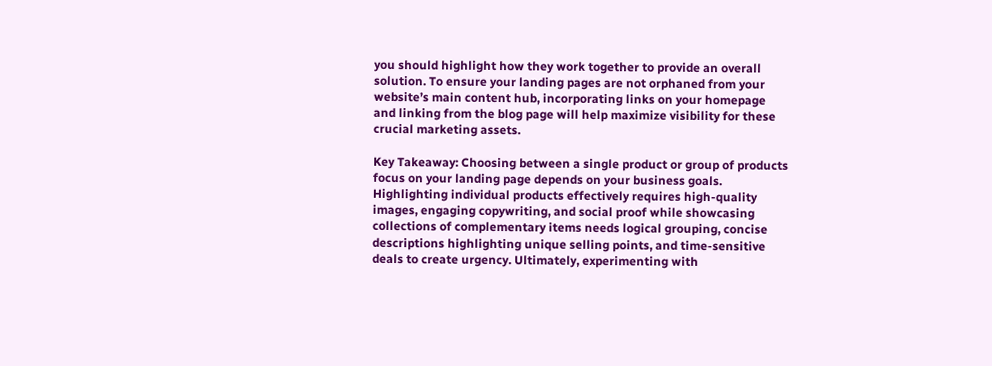you should highlight how they work together to provide an overall solution. To ensure your landing pages are not orphaned from your website’s main content hub, incorporating links on your homepage and linking from the blog page will help maximize visibility for these crucial marketing assets.

Key Takeaway: Choosing between a single product or group of products focus on your landing page depends on your business goals. Highlighting individual products effectively requires high-quality images, engaging copywriting, and social proof while showcasing collections of complementary items needs logical grouping, concise descriptions highlighting unique selling points, and time-sensitive deals to create urgency. Ultimately, experimenting with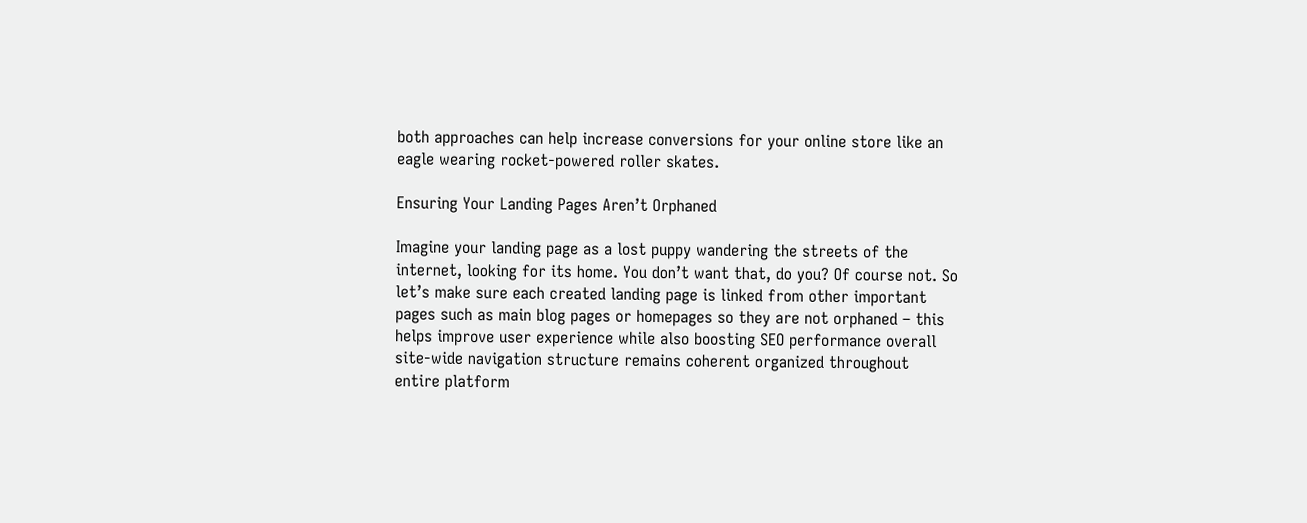both approaches can help increase conversions for your online store like an eagle wearing rocket-powered roller skates.

Ensuring Your Landing Pages Aren’t Orphaned

Imagine your landing page as a lost puppy wandering the streets of the internet, looking for its home. You don’t want that, do you? Of course not. So let’s make sure each created landing page is linked from other important pages such as main blog pages or homepages so they are not orphaned – this helps improve user experience while also boosting SEO performance overall site-wide navigation structure remains coherent organized throughout entire platform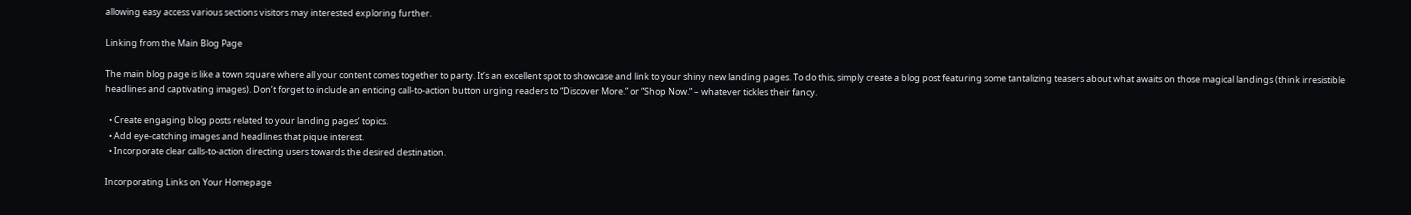allowing easy access various sections visitors may interested exploring further.

Linking from the Main Blog Page

The main blog page is like a town square where all your content comes together to party. It’s an excellent spot to showcase and link to your shiny new landing pages. To do this, simply create a blog post featuring some tantalizing teasers about what awaits on those magical landings (think irresistible headlines and captivating images). Don’t forget to include an enticing call-to-action button urging readers to “Discover More.” or “Shop Now.” – whatever tickles their fancy.

  • Create engaging blog posts related to your landing pages’ topics.
  • Add eye-catching images and headlines that pique interest.
  • Incorporate clear calls-to-action directing users towards the desired destination.

Incorporating Links on Your Homepage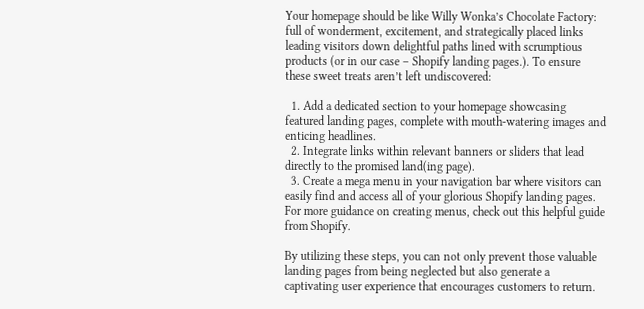Your homepage should be like Willy Wonka’s Chocolate Factory: full of wonderment, excitement, and strategically placed links leading visitors down delightful paths lined with scrumptious products (or in our case – Shopify landing pages.). To ensure these sweet treats aren’t left undiscovered:

  1. Add a dedicated section to your homepage showcasing featured landing pages, complete with mouth-watering images and enticing headlines.
  2. Integrate links within relevant banners or sliders that lead directly to the promised land(ing page).
  3. Create a mega menu in your navigation bar where visitors can easily find and access all of your glorious Shopify landing pages. For more guidance on creating menus, check out this helpful guide from Shopify.

By utilizing these steps, you can not only prevent those valuable landing pages from being neglected but also generate a captivating user experience that encourages customers to return.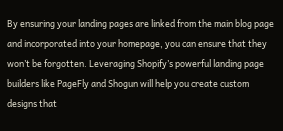By ensuring your landing pages are linked from the main blog page and incorporated into your homepage, you can ensure that they won’t be forgotten. Leveraging Shopify’s powerful landing page builders like PageFly and Shogun will help you create custom designs that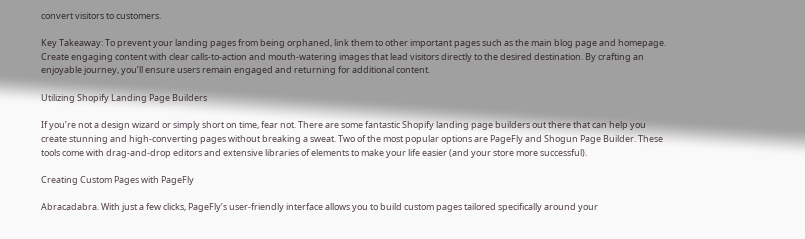convert visitors to customers.

Key Takeaway: To prevent your landing pages from being orphaned, link them to other important pages such as the main blog page and homepage. Create engaging content with clear calls-to-action and mouth-watering images that lead visitors directly to the desired destination. By crafting an enjoyable journey, you’ll ensure users remain engaged and returning for additional content.

Utilizing Shopify Landing Page Builders

If you’re not a design wizard or simply short on time, fear not. There are some fantastic Shopify landing page builders out there that can help you create stunning and high-converting pages without breaking a sweat. Two of the most popular options are PageFly and Shogun Page Builder. These tools come with drag-and-drop editors and extensive libraries of elements to make your life easier (and your store more successful).

Creating Custom Pages with PageFly

Abracadabra. With just a few clicks, PageFly’s user-friendly interface allows you to build custom pages tailored specifically around your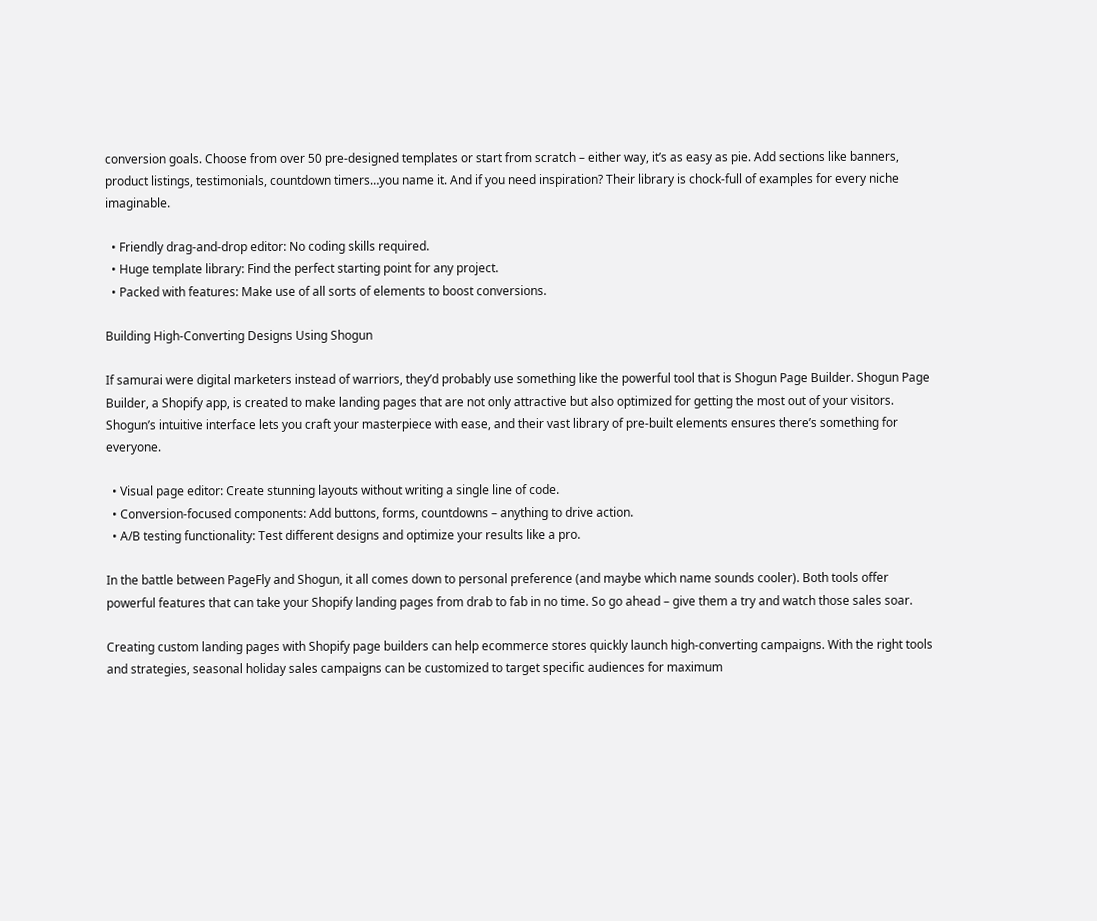conversion goals. Choose from over 50 pre-designed templates or start from scratch – either way, it’s as easy as pie. Add sections like banners, product listings, testimonials, countdown timers…you name it. And if you need inspiration? Their library is chock-full of examples for every niche imaginable.

  • Friendly drag-and-drop editor: No coding skills required.
  • Huge template library: Find the perfect starting point for any project.
  • Packed with features: Make use of all sorts of elements to boost conversions.

Building High-Converting Designs Using Shogun

If samurai were digital marketers instead of warriors, they’d probably use something like the powerful tool that is Shogun Page Builder. Shogun Page Builder, a Shopify app, is created to make landing pages that are not only attractive but also optimized for getting the most out of your visitors. Shogun’s intuitive interface lets you craft your masterpiece with ease, and their vast library of pre-built elements ensures there’s something for everyone.

  • Visual page editor: Create stunning layouts without writing a single line of code.
  • Conversion-focused components: Add buttons, forms, countdowns – anything to drive action.
  • A/B testing functionality: Test different designs and optimize your results like a pro.

In the battle between PageFly and Shogun, it all comes down to personal preference (and maybe which name sounds cooler). Both tools offer powerful features that can take your Shopify landing pages from drab to fab in no time. So go ahead – give them a try and watch those sales soar.

Creating custom landing pages with Shopify page builders can help ecommerce stores quickly launch high-converting campaigns. With the right tools and strategies, seasonal holiday sales campaigns can be customized to target specific audiences for maximum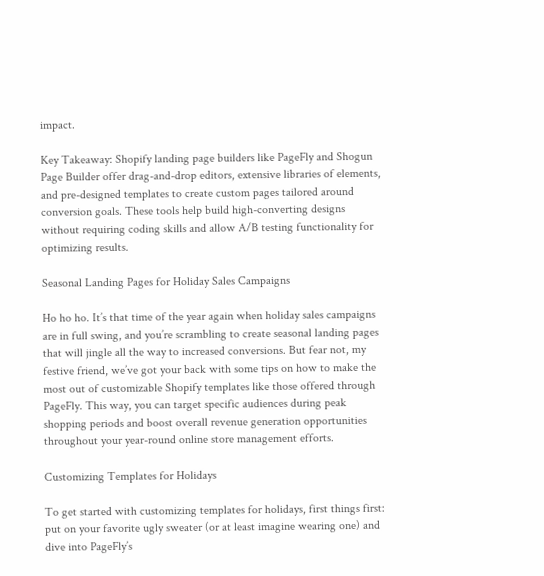impact.

Key Takeaway: Shopify landing page builders like PageFly and Shogun Page Builder offer drag-and-drop editors, extensive libraries of elements, and pre-designed templates to create custom pages tailored around conversion goals. These tools help build high-converting designs without requiring coding skills and allow A/B testing functionality for optimizing results.

Seasonal Landing Pages for Holiday Sales Campaigns

Ho ho ho. It’s that time of the year again when holiday sales campaigns are in full swing, and you’re scrambling to create seasonal landing pages that will jingle all the way to increased conversions. But fear not, my festive friend, we’ve got your back with some tips on how to make the most out of customizable Shopify templates like those offered through PageFly. This way, you can target specific audiences during peak shopping periods and boost overall revenue generation opportunities throughout your year-round online store management efforts.

Customizing Templates for Holidays

To get started with customizing templates for holidays, first things first: put on your favorite ugly sweater (or at least imagine wearing one) and dive into PageFly’s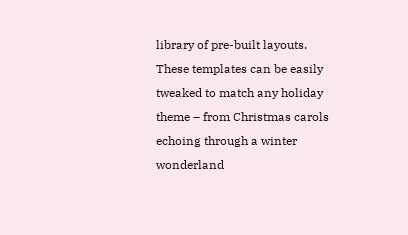library of pre-built layouts. These templates can be easily tweaked to match any holiday theme – from Christmas carols echoing through a winter wonderland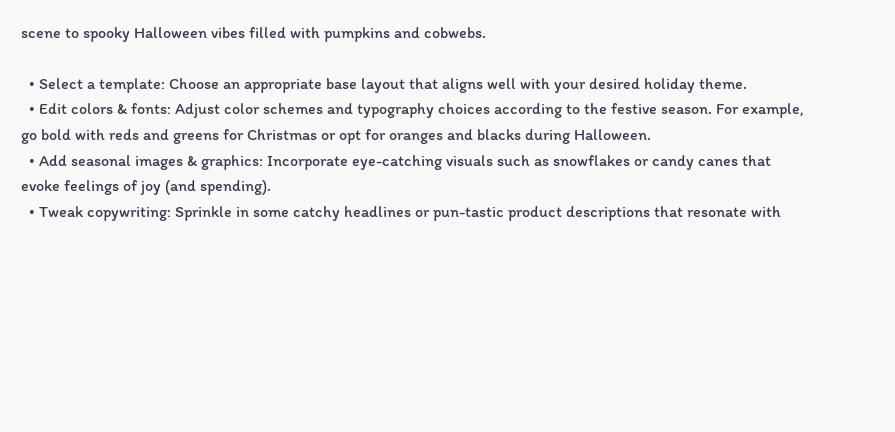scene to spooky Halloween vibes filled with pumpkins and cobwebs.

  • Select a template: Choose an appropriate base layout that aligns well with your desired holiday theme.
  • Edit colors & fonts: Adjust color schemes and typography choices according to the festive season. For example, go bold with reds and greens for Christmas or opt for oranges and blacks during Halloween.
  • Add seasonal images & graphics: Incorporate eye-catching visuals such as snowflakes or candy canes that evoke feelings of joy (and spending).
  • Tweak copywriting: Sprinkle in some catchy headlines or pun-tastic product descriptions that resonate with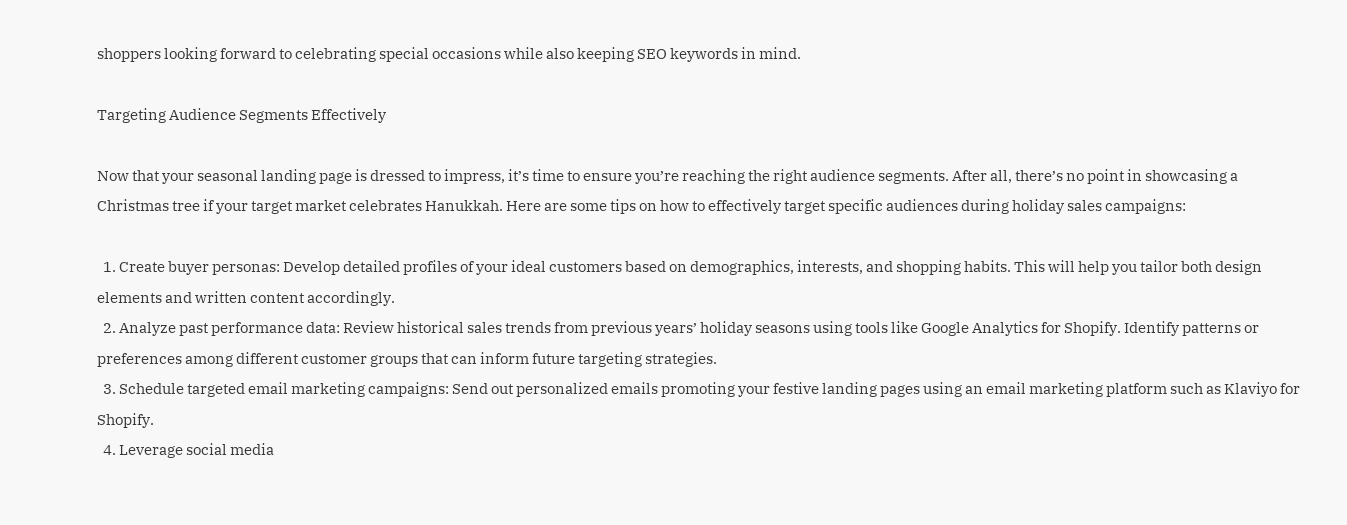shoppers looking forward to celebrating special occasions while also keeping SEO keywords in mind.

Targeting Audience Segments Effectively

Now that your seasonal landing page is dressed to impress, it’s time to ensure you’re reaching the right audience segments. After all, there’s no point in showcasing a Christmas tree if your target market celebrates Hanukkah. Here are some tips on how to effectively target specific audiences during holiday sales campaigns:

  1. Create buyer personas: Develop detailed profiles of your ideal customers based on demographics, interests, and shopping habits. This will help you tailor both design elements and written content accordingly.
  2. Analyze past performance data: Review historical sales trends from previous years’ holiday seasons using tools like Google Analytics for Shopify. Identify patterns or preferences among different customer groups that can inform future targeting strategies.
  3. Schedule targeted email marketing campaigns: Send out personalized emails promoting your festive landing pages using an email marketing platform such as Klaviyo for Shopify.
  4. Leverage social media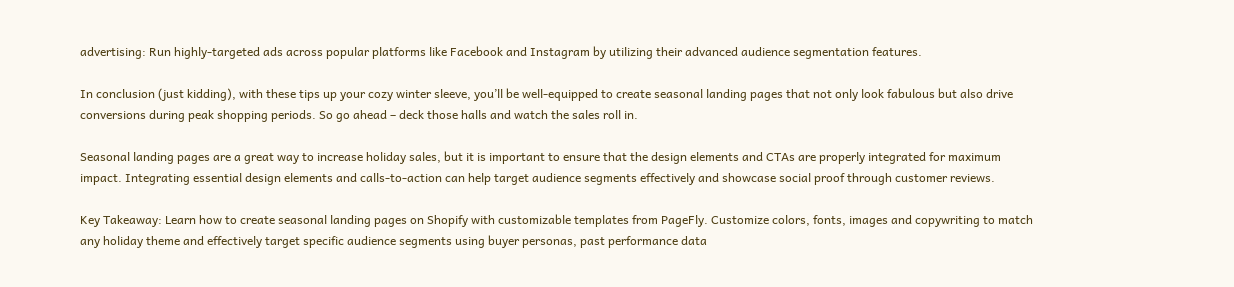advertising: Run highly-targeted ads across popular platforms like Facebook and Instagram by utilizing their advanced audience segmentation features.

In conclusion (just kidding), with these tips up your cozy winter sleeve, you’ll be well-equipped to create seasonal landing pages that not only look fabulous but also drive conversions during peak shopping periods. So go ahead – deck those halls and watch the sales roll in.

Seasonal landing pages are a great way to increase holiday sales, but it is important to ensure that the design elements and CTAs are properly integrated for maximum impact. Integrating essential design elements and calls-to-action can help target audience segments effectively and showcase social proof through customer reviews.

Key Takeaway: Learn how to create seasonal landing pages on Shopify with customizable templates from PageFly. Customize colors, fonts, images and copywriting to match any holiday theme and effectively target specific audience segments using buyer personas, past performance data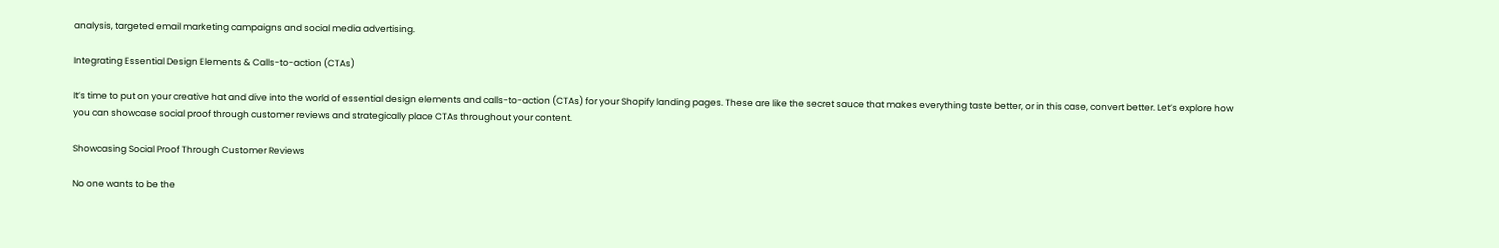analysis, targeted email marketing campaigns and social media advertising.

Integrating Essential Design Elements & Calls-to-action (CTAs)

It’s time to put on your creative hat and dive into the world of essential design elements and calls-to-action (CTAs) for your Shopify landing pages. These are like the secret sauce that makes everything taste better, or in this case, convert better. Let’s explore how you can showcase social proof through customer reviews and strategically place CTAs throughout your content.

Showcasing Social Proof Through Customer Reviews

No one wants to be the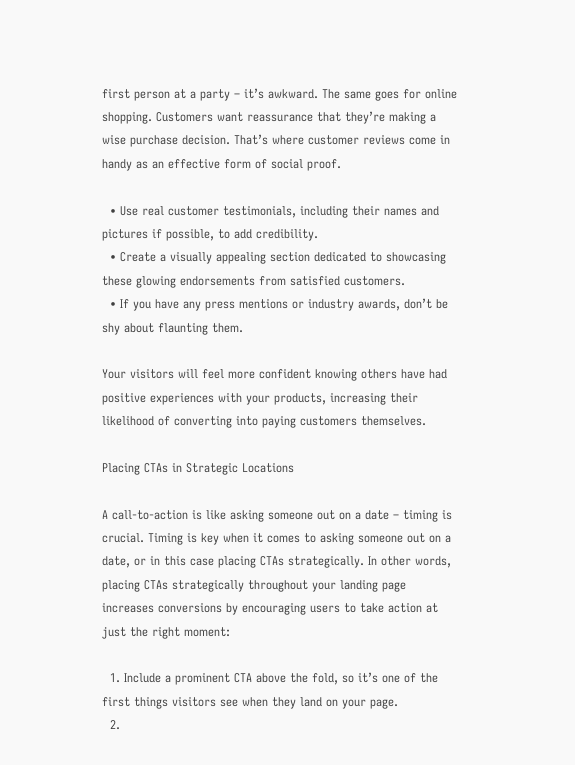first person at a party – it’s awkward. The same goes for online shopping. Customers want reassurance that they’re making a wise purchase decision. That’s where customer reviews come in handy as an effective form of social proof.

  • Use real customer testimonials, including their names and pictures if possible, to add credibility.
  • Create a visually appealing section dedicated to showcasing these glowing endorsements from satisfied customers.
  • If you have any press mentions or industry awards, don’t be shy about flaunting them.

Your visitors will feel more confident knowing others have had positive experiences with your products, increasing their likelihood of converting into paying customers themselves.

Placing CTAs in Strategic Locations

A call-to-action is like asking someone out on a date – timing is crucial. Timing is key when it comes to asking someone out on a date, or in this case placing CTAs strategically. In other words, placing CTAs strategically throughout your landing page increases conversions by encouraging users to take action at just the right moment:

  1. Include a prominent CTA above the fold, so it’s one of the first things visitors see when they land on your page.
  2.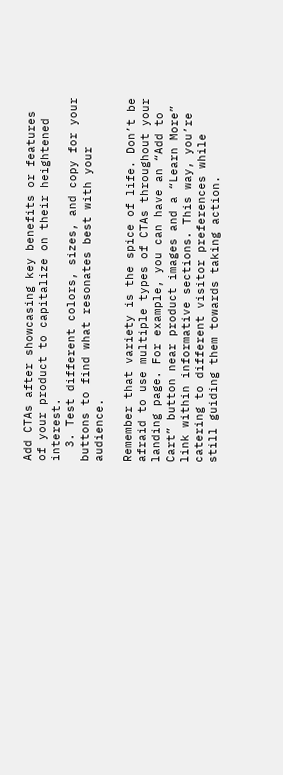Add CTAs after showcasing key benefits or features of your product to capitalize on their heightened interest.
  3. Test different colors, sizes, and copy for your buttons to find what resonates best with your audience.

Remember that variety is the spice of life. Don’t be afraid to use multiple types of CTAs throughout your landing page. For example, you can have an “Add to Cart” button near product images and a “Learn More” link within informative sections. This way, you’re catering to different visitor preferences while still guiding them towards taking action.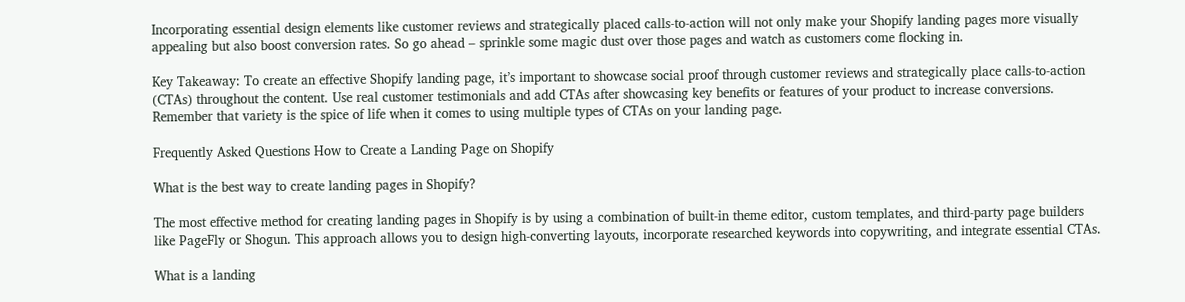Incorporating essential design elements like customer reviews and strategically placed calls-to-action will not only make your Shopify landing pages more visually appealing but also boost conversion rates. So go ahead – sprinkle some magic dust over those pages and watch as customers come flocking in.

Key Takeaway: To create an effective Shopify landing page, it’s important to showcase social proof through customer reviews and strategically place calls-to-action (CTAs) throughout the content. Use real customer testimonials and add CTAs after showcasing key benefits or features of your product to increase conversions. Remember that variety is the spice of life when it comes to using multiple types of CTAs on your landing page.

Frequently Asked Questions How to Create a Landing Page on Shopify

What is the best way to create landing pages in Shopify?

The most effective method for creating landing pages in Shopify is by using a combination of built-in theme editor, custom templates, and third-party page builders like PageFly or Shogun. This approach allows you to design high-converting layouts, incorporate researched keywords into copywriting, and integrate essential CTAs.

What is a landing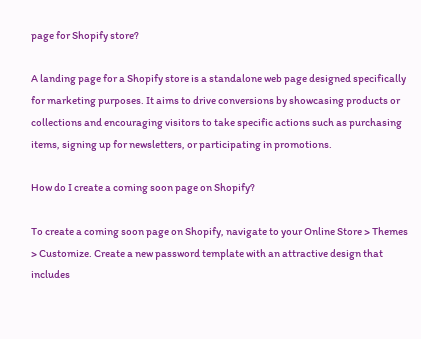page for Shopify store?

A landing page for a Shopify store is a standalone web page designed specifically for marketing purposes. It aims to drive conversions by showcasing products or collections and encouraging visitors to take specific actions such as purchasing items, signing up for newsletters, or participating in promotions.

How do I create a coming soon page on Shopify?

To create a coming soon page on Shopify, navigate to your Online Store > Themes > Customize. Create a new password template with an attractive design that includes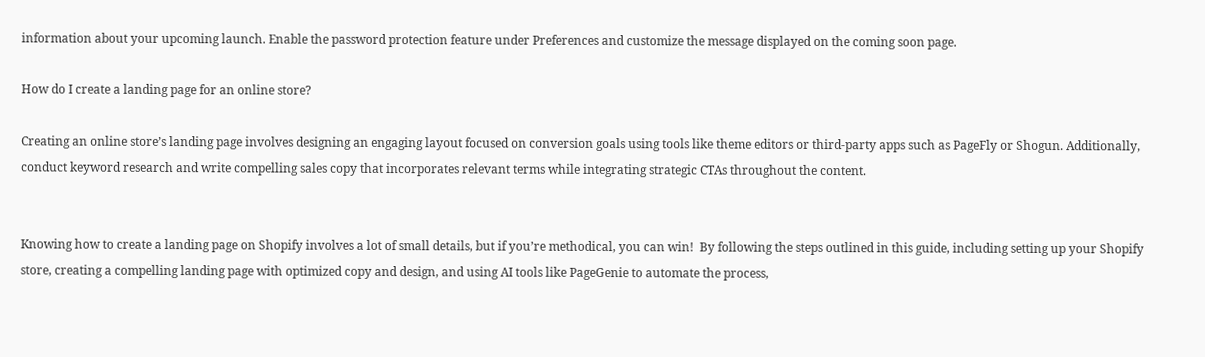information about your upcoming launch. Enable the password protection feature under Preferences and customize the message displayed on the coming soon page.

How do I create a landing page for an online store?

Creating an online store’s landing page involves designing an engaging layout focused on conversion goals using tools like theme editors or third-party apps such as PageFly or Shogun. Additionally, conduct keyword research and write compelling sales copy that incorporates relevant terms while integrating strategic CTAs throughout the content.


Knowing how to create a landing page on Shopify involves a lot of small details, but if you’re methodical, you can win!  By following the steps outlined in this guide, including setting up your Shopify store, creating a compelling landing page with optimized copy and design, and using AI tools like PageGenie to automate the process,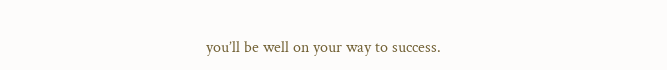you’ll be well on your way to success.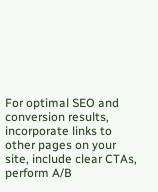For optimal SEO and conversion results, incorporate links to other pages on your site, include clear CTAs, perform A/B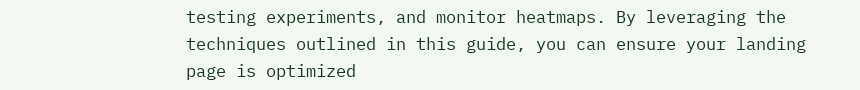testing experiments, and monitor heatmaps. By leveraging the techniques outlined in this guide, you can ensure your landing page is optimized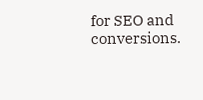for SEO and conversions.